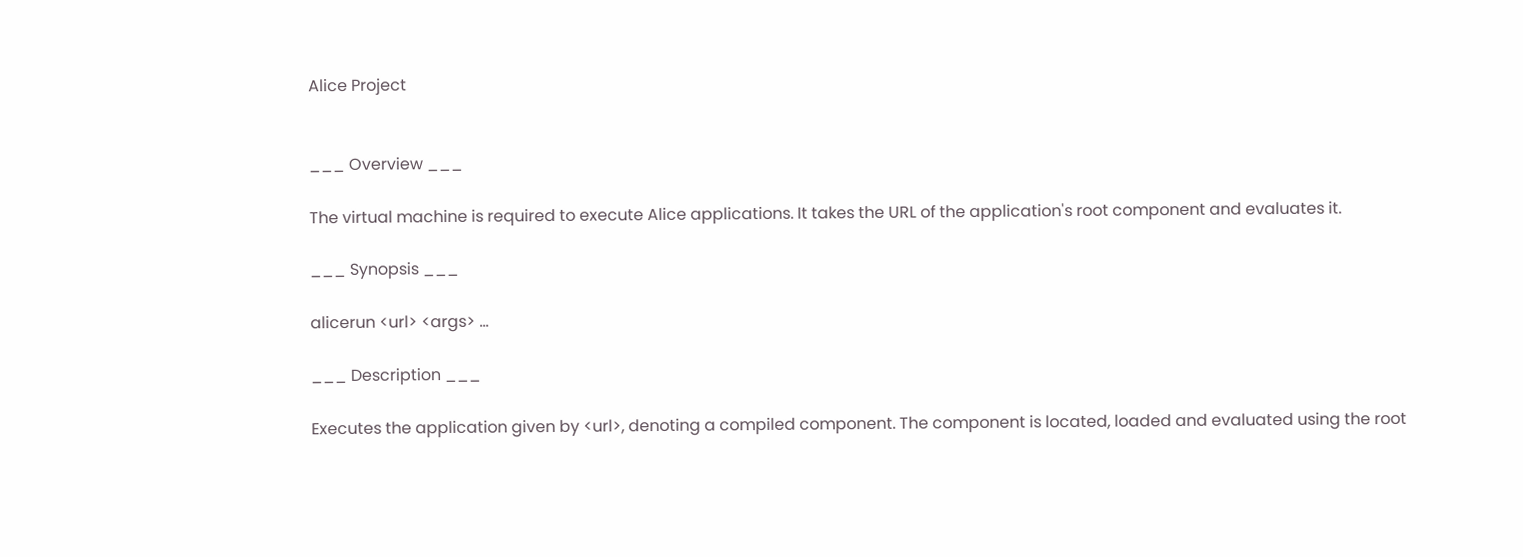Alice Project


___ Overview ___

The virtual machine is required to execute Alice applications. It takes the URL of the application's root component and evaluates it.

___ Synopsis ___

alicerun <url> <args> ...

___ Description ___

Executes the application given by <url>, denoting a compiled component. The component is located, loaded and evaluated using the root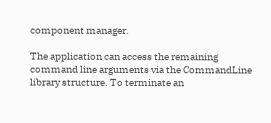component manager.

The application can access the remaining command line arguments via the CommandLine library structure. To terminate an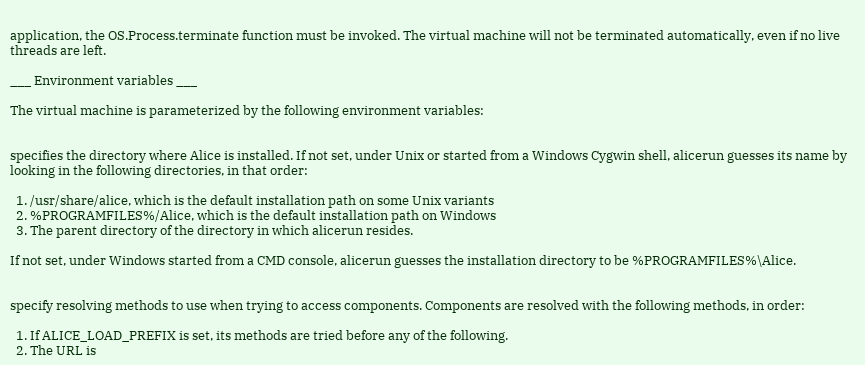application, the OS.Process.terminate function must be invoked. The virtual machine will not be terminated automatically, even if no live threads are left.

___ Environment variables ___

The virtual machine is parameterized by the following environment variables:


specifies the directory where Alice is installed. If not set, under Unix or started from a Windows Cygwin shell, alicerun guesses its name by looking in the following directories, in that order:

  1. /usr/share/alice, which is the default installation path on some Unix variants
  2. %PROGRAMFILES%/Alice, which is the default installation path on Windows
  3. The parent directory of the directory in which alicerun resides.

If not set, under Windows started from a CMD console, alicerun guesses the installation directory to be %PROGRAMFILES%\Alice.


specify resolving methods to use when trying to access components. Components are resolved with the following methods, in order:

  1. If ALICE_LOAD_PREFIX is set, its methods are tried before any of the following.
  2. The URL is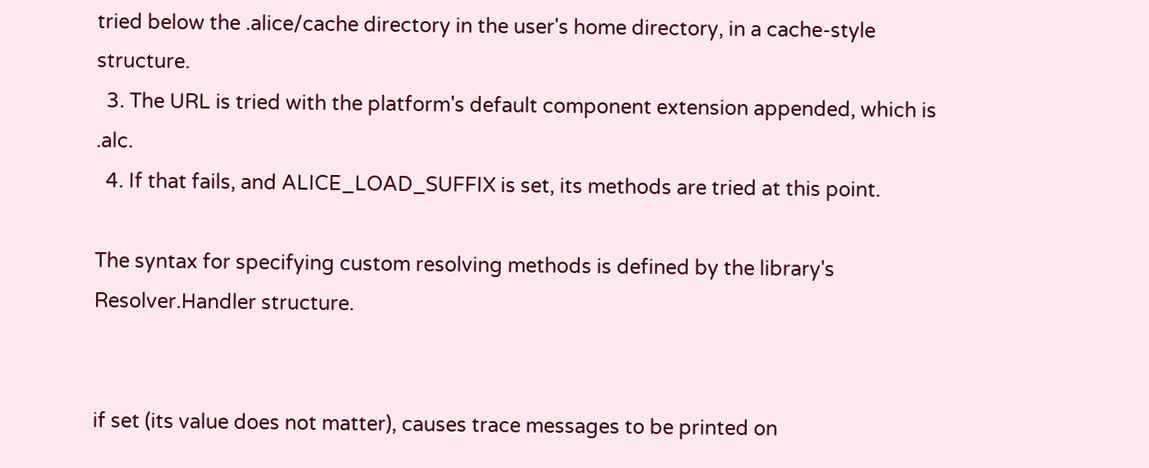tried below the .alice/cache directory in the user's home directory, in a cache-style structure.
  3. The URL is tried with the platform's default component extension appended, which is .alc.
  4. If that fails, and ALICE_LOAD_SUFFIX is set, its methods are tried at this point.

The syntax for specifying custom resolving methods is defined by the library's Resolver.Handler structure.


if set (its value does not matter), causes trace messages to be printed on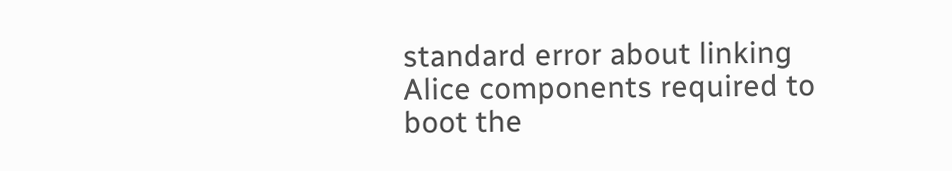standard error about linking Alice components required to boot the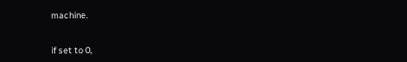machine.


if set to 0,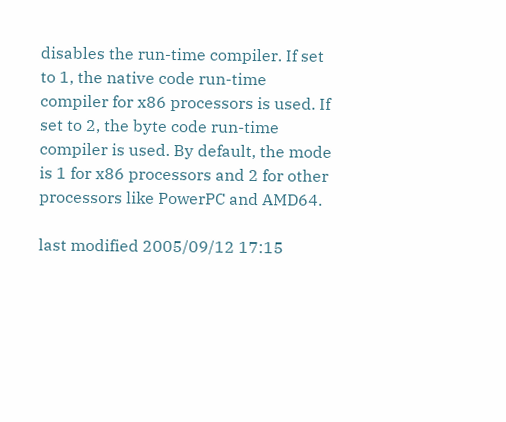disables the run-time compiler. If set to 1, the native code run-time compiler for x86 processors is used. If set to 2, the byte code run-time compiler is used. By default, the mode is 1 for x86 processors and 2 for other processors like PowerPC and AMD64.

last modified 2005/09/12 17:15